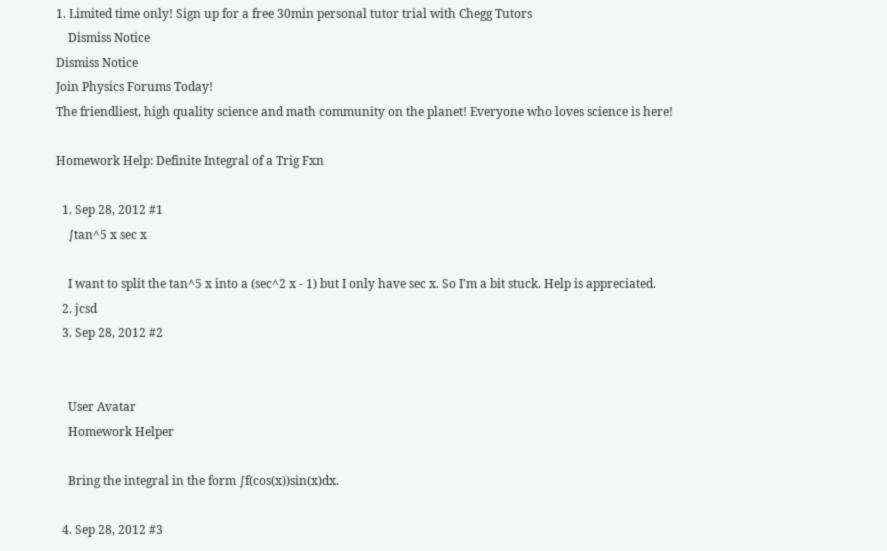1. Limited time only! Sign up for a free 30min personal tutor trial with Chegg Tutors
    Dismiss Notice
Dismiss Notice
Join Physics Forums Today!
The friendliest, high quality science and math community on the planet! Everyone who loves science is here!

Homework Help: Definite Integral of a Trig Fxn

  1. Sep 28, 2012 #1
    ∫tan^5 x sec x

    I want to split the tan^5 x into a (sec^2 x - 1) but I only have sec x. So I'm a bit stuck. Help is appreciated.
  2. jcsd
  3. Sep 28, 2012 #2


    User Avatar
    Homework Helper

    Bring the integral in the form ∫f(cos(x))sin(x)dx.

  4. Sep 28, 2012 #3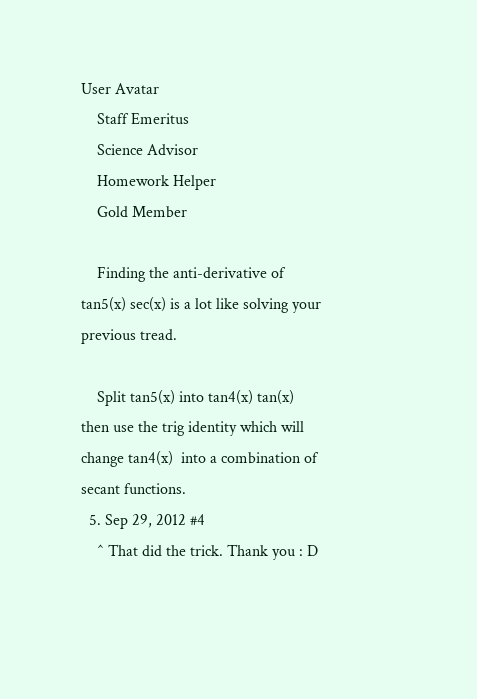User Avatar
    Staff Emeritus
    Science Advisor
    Homework Helper
    Gold Member

    Finding the anti-derivative of tan5(x) sec(x) is a lot like solving your previous tread.

    Split tan5(x) into tan4(x) tan(x) then use the trig identity which will change tan4(x)  into a combination of secant functions.
  5. Sep 29, 2012 #4
    ^ That did the trick. Thank you : D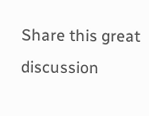Share this great discussion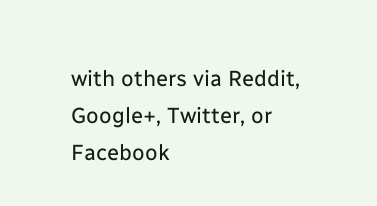with others via Reddit, Google+, Twitter, or Facebook